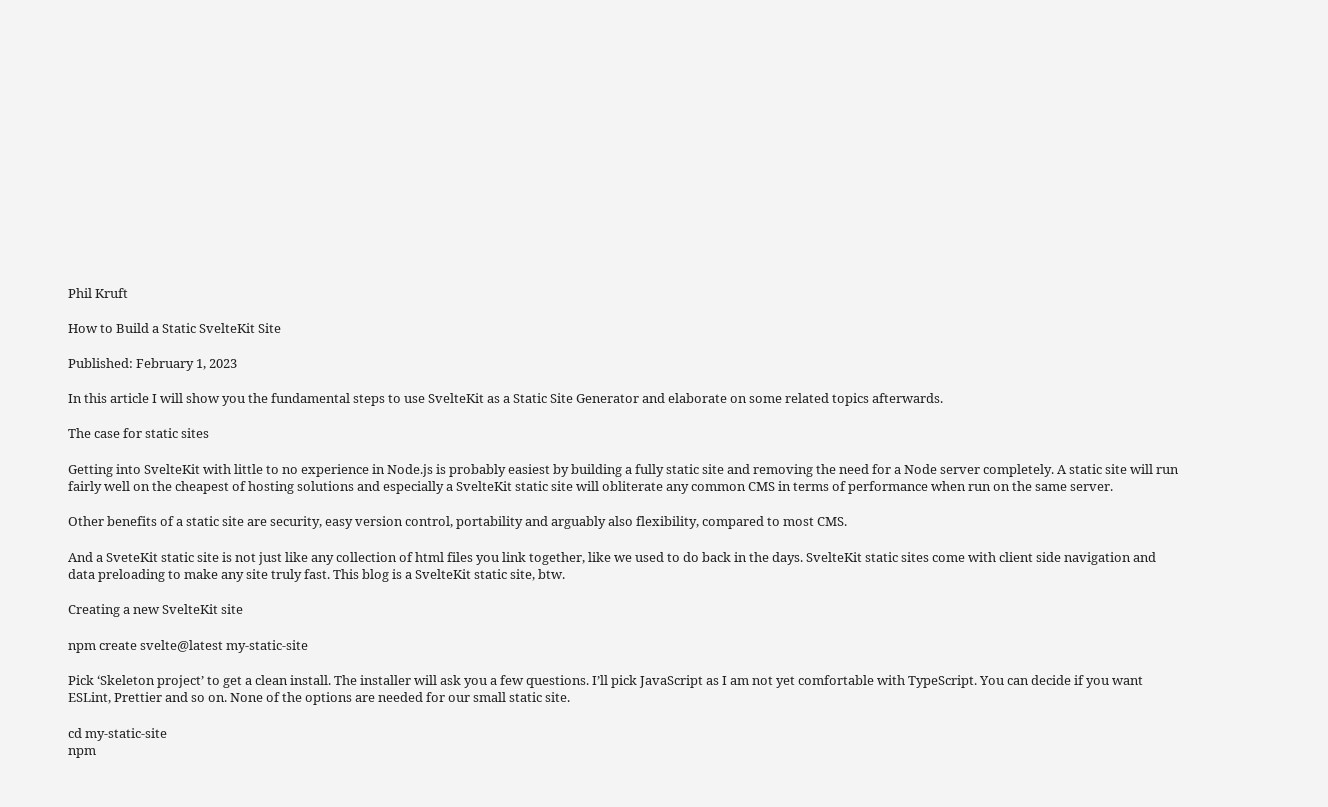Phil Kruft

How to Build a Static SvelteKit Site

Published: February 1, 2023

In this article I will show you the fundamental steps to use SvelteKit as a Static Site Generator and elaborate on some related topics afterwards.

The case for static sites

Getting into SvelteKit with little to no experience in Node.js is probably easiest by building a fully static site and removing the need for a Node server completely. A static site will run fairly well on the cheapest of hosting solutions and especially a SvelteKit static site will obliterate any common CMS in terms of performance when run on the same server.

Other benefits of a static site are security, easy version control, portability and arguably also flexibility, compared to most CMS.

And a SveteKit static site is not just like any collection of html files you link together, like we used to do back in the days. SvelteKit static sites come with client side navigation and data preloading to make any site truly fast. This blog is a SvelteKit static site, btw.

Creating a new SvelteKit site

npm create svelte@latest my-static-site

Pick ‘Skeleton project’ to get a clean install. The installer will ask you a few questions. I’ll pick JavaScript as I am not yet comfortable with TypeScript. You can decide if you want ESLint, Prettier and so on. None of the options are needed for our small static site.

cd my-static-site
npm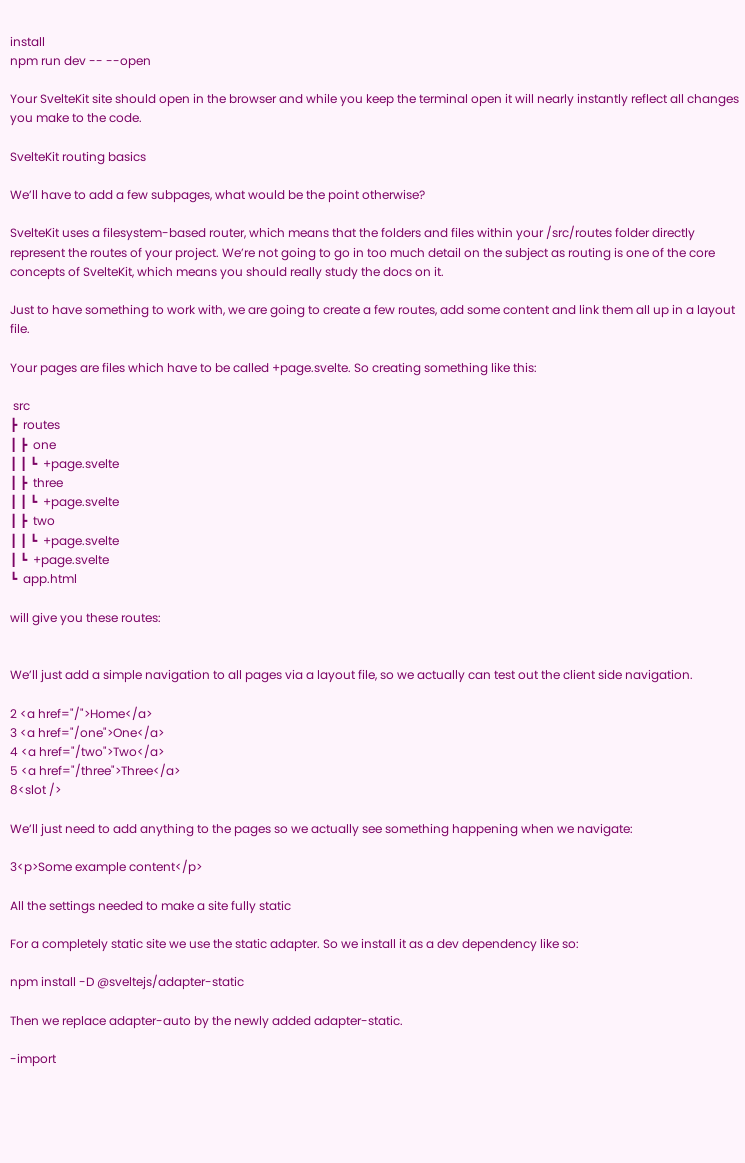install
npm run dev -- --open

Your SvelteKit site should open in the browser and while you keep the terminal open it will nearly instantly reflect all changes you make to the code.

SvelteKit routing basics

We’ll have to add a few subpages, what would be the point otherwise?

SvelteKit uses a filesystem-based router, which means that the folders and files within your /src/routes folder directly represent the routes of your project. We’re not going to go in too much detail on the subject as routing is one of the core concepts of SvelteKit, which means you should really study the docs on it.

Just to have something to work with, we are going to create a few routes, add some content and link them all up in a layout file.

Your pages are files which have to be called +page.svelte. So creating something like this:

 src
┣  routes
┃ ┣  one
┃ ┃ ┗  +page.svelte
┃ ┣  three
┃ ┃ ┗  +page.svelte
┃ ┣  two
┃ ┃ ┗  +page.svelte
┃ ┗  +page.svelte
┗  app.html

will give you these routes:


We’ll just add a simple navigation to all pages via a layout file, so we actually can test out the client side navigation.

2 <a href="/">Home</a>
3 <a href="/one">One</a>
4 <a href="/two">Two</a>
5 <a href="/three">Three</a>
8<slot />

We’ll just need to add anything to the pages so we actually see something happening when we navigate:

3<p>Some example content</p>

All the settings needed to make a site fully static

For a completely static site we use the static adapter. So we install it as a dev dependency like so:

npm install -D @sveltejs/adapter-static

Then we replace adapter-auto by the newly added adapter-static.

-import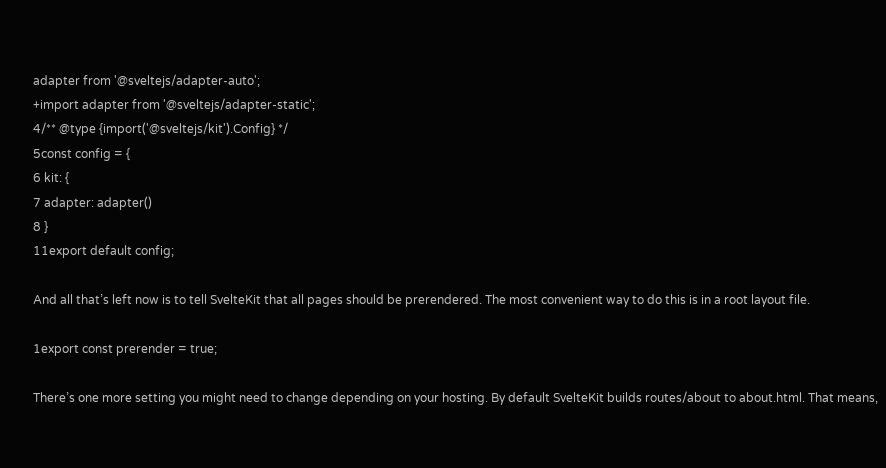adapter from '@sveltejs/adapter-auto';
+import adapter from '@sveltejs/adapter-static';
4/** @type {import('@sveltejs/kit').Config} */
5const config = {
6 kit: {
7 adapter: adapter()
8 }
11export default config;

And all that’s left now is to tell SvelteKit that all pages should be prerendered. The most convenient way to do this is in a root layout file.

1export const prerender = true;

There’s one more setting you might need to change depending on your hosting. By default SvelteKit builds routes/about to about.html. That means,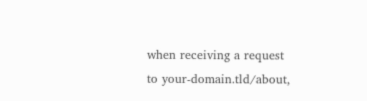when receiving a request to your-domain.tld/about,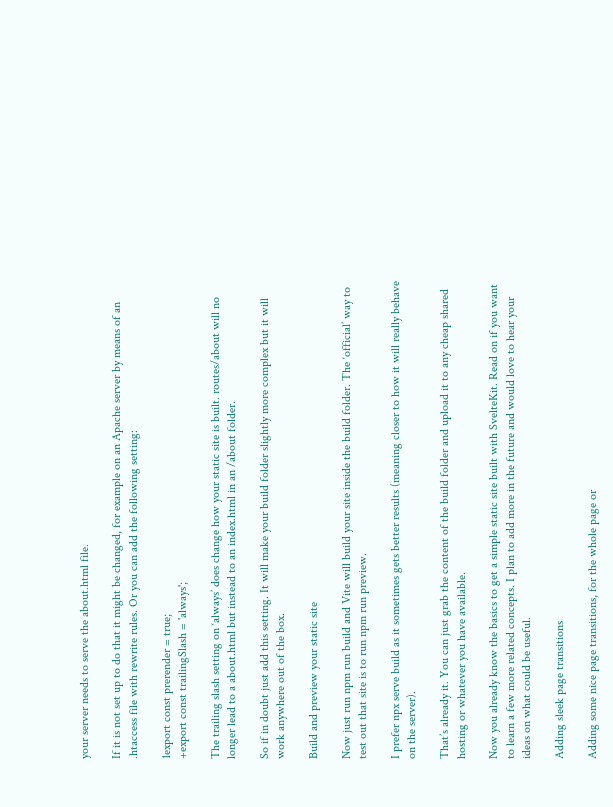your server needs to serve the about.html file.

If it is not set up to do that it might be changed, for example on an Apache server by means of an .htaccess file with rewrite rules. Or you can add the following setting:

1export const prerender = true;
+export const trailingSlash = 'always';

The trailing slash setting on ‘always’ does change how your static site is built. routes/about will no longer lead to a about.html but instead to an index.html in an /about folder.

So if in doubt just add this setting. It will make your build folder slightly more complex but it will work anywhere out of the box.

Build and preview your static site

Now just run npm run build and Vite will build your site inside the build folder. The ‘official’ way to test out that site is to run npm run preview.

I prefer npx serve build as it sometimes gets better results (meaning closer to how it will really behave on the server).

That’s already it. You can just grab the content of the build folder and upload it to any cheap shared hosting or whatever you have available.

Now you already know the basics to get a simple static site built with SvelteKit. Read on if you want to learn a few more related concepts. I plan to add more in the future and would love to hear your ideas on what could be useful.

Adding sleek page transitions

Adding some nice page transitions, for the whole page or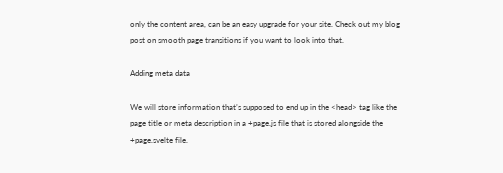only the content area, can be an easy upgrade for your site. Check out my blog post on smooth page transitions if you want to look into that.

Adding meta data

We will store information that’s supposed to end up in the <head> tag like the page title or meta description in a +page.js file that is stored alongside the +page.svelte file.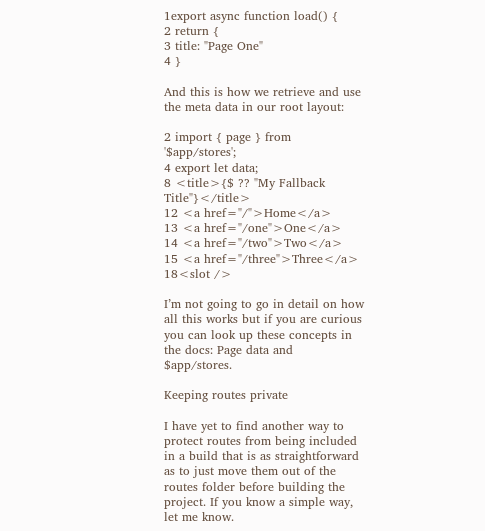1export async function load() {
2 return {
3 title: "Page One"
4 }

And this is how we retrieve and use the meta data in our root layout:

2 import { page } from '$app/stores';
4 export let data;
8 <title>{$ ?? "My Fallback Title"}</title>
12 <a href="/">Home</a>
13 <a href="/one">One</a>
14 <a href="/two">Two</a>
15 <a href="/three">Three</a>
18<slot />

I’m not going to go in detail on how all this works but if you are curious you can look up these concepts in the docs: Page data and $app/stores.

Keeping routes private

I have yet to find another way to protect routes from being included in a build that is as straightforward as to just move them out of the routes folder before building the project. If you know a simple way, let me know.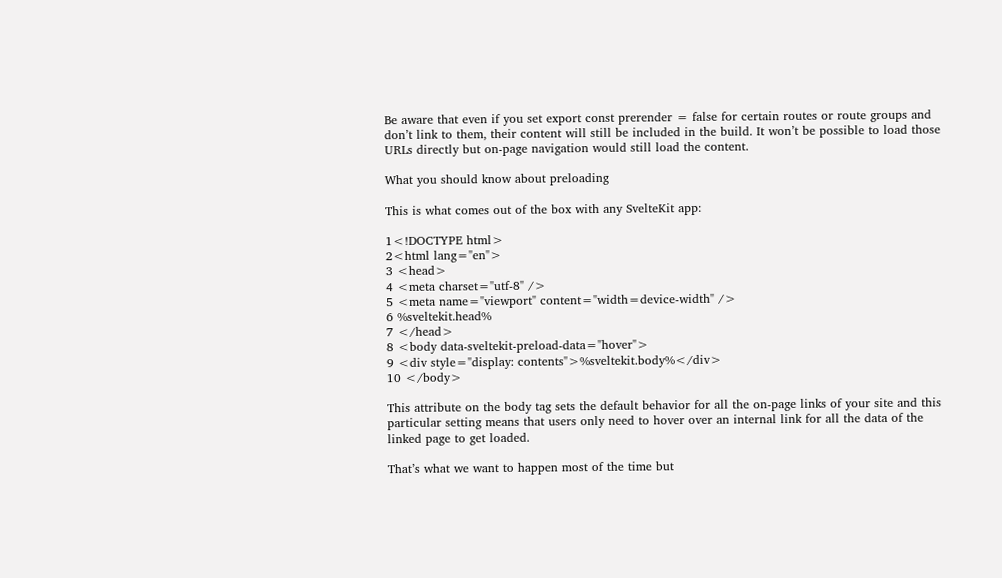Be aware that even if you set export const prerender = false for certain routes or route groups and don’t link to them, their content will still be included in the build. It won’t be possible to load those URLs directly but on-page navigation would still load the content.

What you should know about preloading

This is what comes out of the box with any SvelteKit app:

1<!DOCTYPE html>
2<html lang="en">
3 <head>
4 <meta charset="utf-8" />
5 <meta name="viewport" content="width=device-width" />
6 %sveltekit.head%
7 </head>
8 <body data-sveltekit-preload-data="hover">
9 <div style="display: contents">%sveltekit.body%</div>
10 </body>

This attribute on the body tag sets the default behavior for all the on-page links of your site and this particular setting means that users only need to hover over an internal link for all the data of the linked page to get loaded.

That’s what we want to happen most of the time but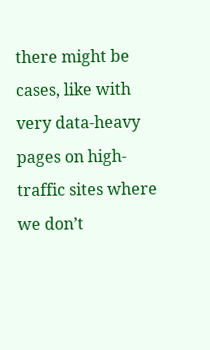there might be cases, like with very data-heavy pages on high-traffic sites where we don’t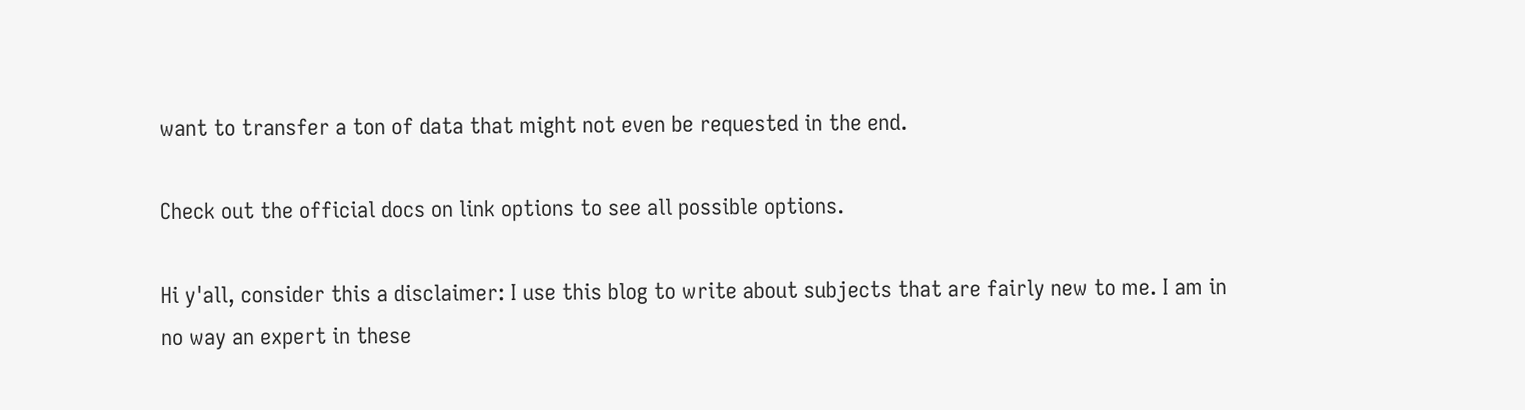want to transfer a ton of data that might not even be requested in the end.

Check out the official docs on link options to see all possible options.

Hi y'all, consider this a disclaimer: I use this blog to write about subjects that are fairly new to me. I am in no way an expert in these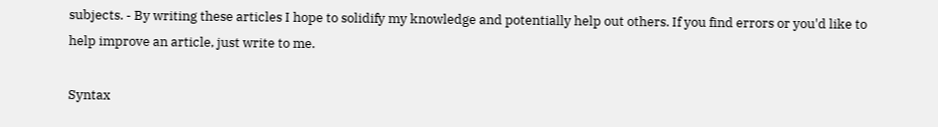subjects. - By writing these articles I hope to solidify my knowledge and potentially help out others. If you find errors or you'd like to help improve an article, just write to me.

Syntax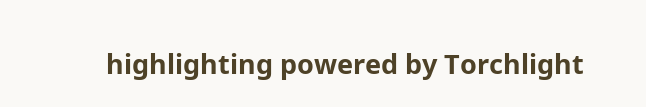highlighting powered by Torchlight